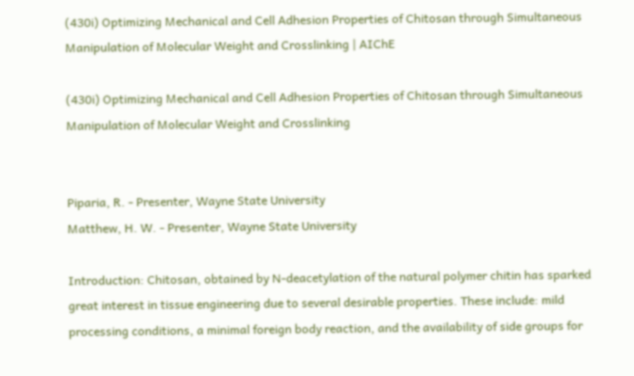(430i) Optimizing Mechanical and Cell Adhesion Properties of Chitosan through Simultaneous Manipulation of Molecular Weight and Crosslinking | AIChE

(430i) Optimizing Mechanical and Cell Adhesion Properties of Chitosan through Simultaneous Manipulation of Molecular Weight and Crosslinking


Piparia, R. - Presenter, Wayne State University
Matthew, H. W. - Presenter, Wayne State University

Introduction: Chitosan, obtained by N-deacetylation of the natural polymer chitin has sparked great interest in tissue engineering due to several desirable properties. These include: mild processing conditions, a minimal foreign body reaction, and the availability of side groups for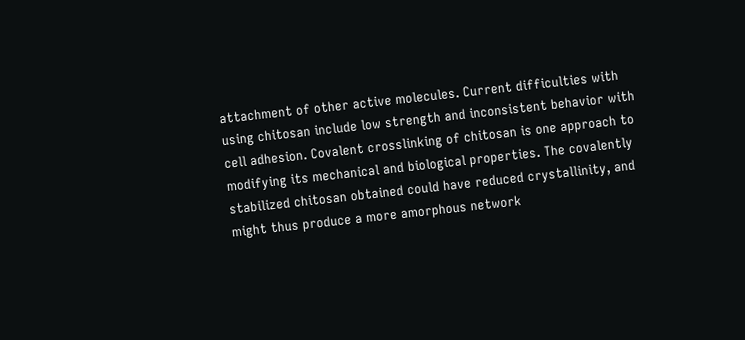attachment of other active molecules. Current difficulties with using chitosan include low strength and inconsistent behavior with cell adhesion. Covalent crosslinking of chitosan is one approach to modifying its mechanical and biological properties. The covalently stabilized chitosan obtained could have reduced crystallinity, and might thus produce a more amorphous network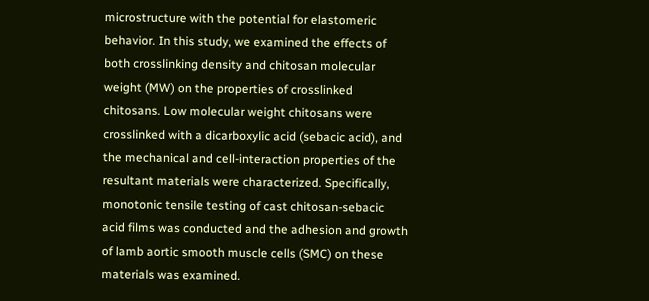microstructure with the potential for elastomeric behavior. In this study, we examined the effects of both crosslinking density and chitosan molecular weight (MW) on the properties of crosslinked chitosans. Low molecular weight chitosans were crosslinked with a dicarboxylic acid (sebacic acid), and the mechanical and cell-interaction properties of the resultant materials were characterized. Specifically, monotonic tensile testing of cast chitosan-sebacic acid films was conducted and the adhesion and growth of lamb aortic smooth muscle cells (SMC) on these materials was examined.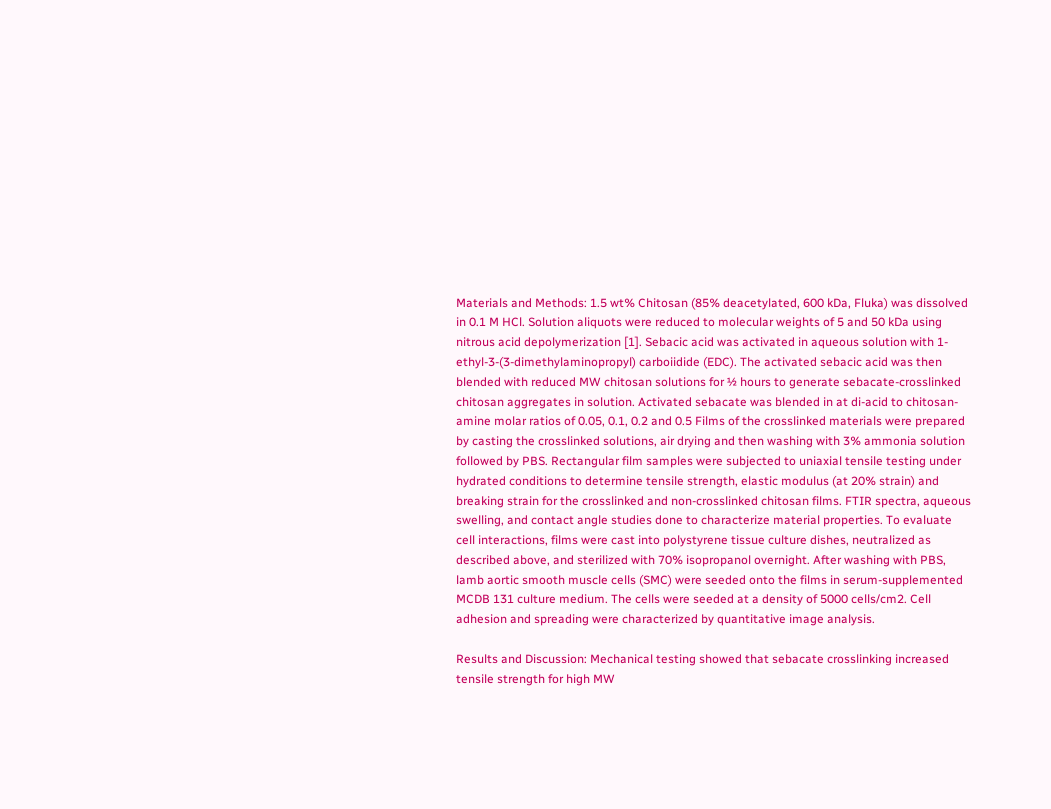Materials and Methods: 1.5 wt% Chitosan (85% deacetylated, 600 kDa, Fluka) was dissolved in 0.1 M HCl. Solution aliquots were reduced to molecular weights of 5 and 50 kDa using nitrous acid depolymerization [1]. Sebacic acid was activated in aqueous solution with 1-ethyl-3-(3-dimethylaminopropyl) carboiidide (EDC). The activated sebacic acid was then blended with reduced MW chitosan solutions for ½ hours to generate sebacate-crosslinked chitosan aggregates in solution. Activated sebacate was blended in at di-acid to chitosan-amine molar ratios of 0.05, 0.1, 0.2 and 0.5 Films of the crosslinked materials were prepared by casting the crosslinked solutions, air drying and then washing with 3% ammonia solution followed by PBS. Rectangular film samples were subjected to uniaxial tensile testing under hydrated conditions to determine tensile strength, elastic modulus (at 20% strain) and breaking strain for the crosslinked and non-crosslinked chitosan films. FTIR spectra, aqueous swelling, and contact angle studies done to characterize material properties. To evaluate cell interactions, films were cast into polystyrene tissue culture dishes, neutralized as described above, and sterilized with 70% isopropanol overnight. After washing with PBS, lamb aortic smooth muscle cells (SMC) were seeded onto the films in serum-supplemented MCDB 131 culture medium. The cells were seeded at a density of 5000 cells/cm2. Cell adhesion and spreading were characterized by quantitative image analysis.

Results and Discussion: Mechanical testing showed that sebacate crosslinking increased tensile strength for high MW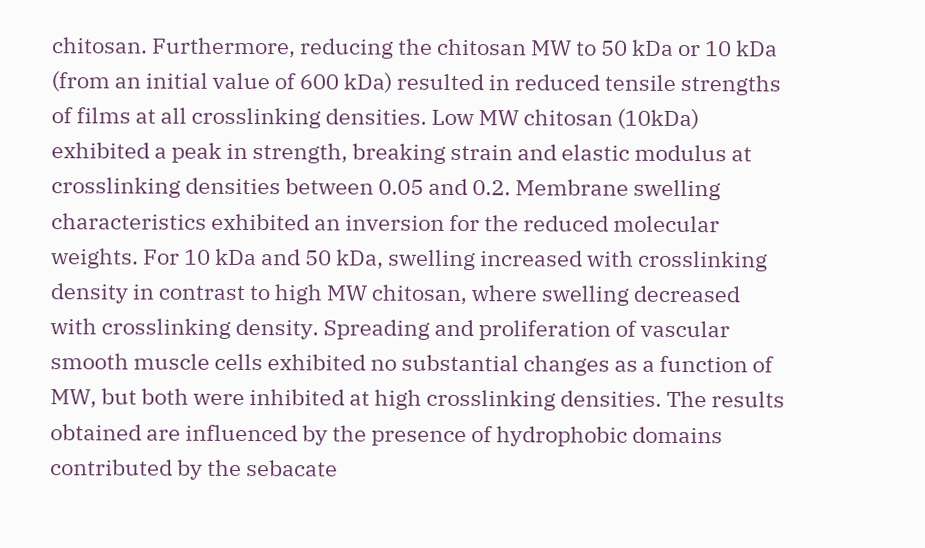chitosan. Furthermore, reducing the chitosan MW to 50 kDa or 10 kDa (from an initial value of 600 kDa) resulted in reduced tensile strengths of films at all crosslinking densities. Low MW chitosan (10kDa) exhibited a peak in strength, breaking strain and elastic modulus at crosslinking densities between 0.05 and 0.2. Membrane swelling characteristics exhibited an inversion for the reduced molecular weights. For 10 kDa and 50 kDa, swelling increased with crosslinking density in contrast to high MW chitosan, where swelling decreased with crosslinking density. Spreading and proliferation of vascular smooth muscle cells exhibited no substantial changes as a function of MW, but both were inhibited at high crosslinking densities. The results obtained are influenced by the presence of hydrophobic domains contributed by the sebacate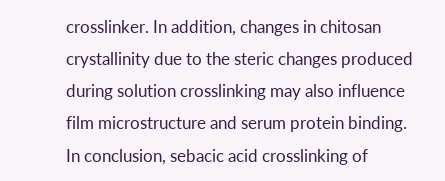crosslinker. In addition, changes in chitosan crystallinity due to the steric changes produced during solution crosslinking may also influence film microstructure and serum protein binding. In conclusion, sebacic acid crosslinking of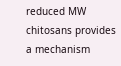reduced MW chitosans provides a mechanism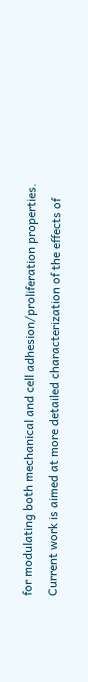for modulating both mechanical and cell adhesion/proliferation properties. Current work is aimed at more detailed characterization of the effects of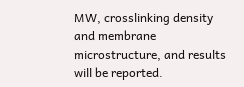MW, crosslinking density and membrane microstructure, and results will be reported.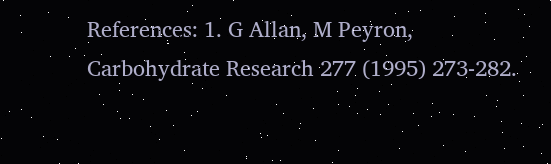References: 1. G Allan, M Peyron, Carbohydrate Research 277 (1995) 273-282.